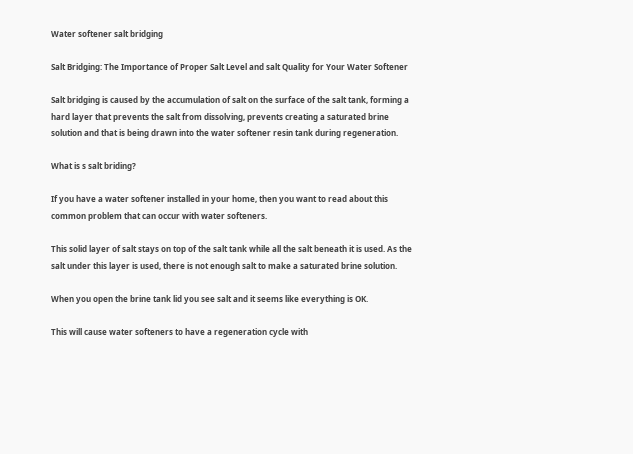Water softener salt bridging

Salt Bridging: The Importance of Proper Salt Level and salt Quality for Your Water Softener

Salt bridging is caused by the accumulation of salt on the surface of the salt tank, forming a hard layer that prevents the salt from dissolving, prevents creating a saturated brine solution and that is being drawn into the water softener resin tank during regeneration.

What is s salt briding?

If you have a water softener installed in your home, then you want to read about this common problem that can occur with water softeners.

This solid layer of salt stays on top of the salt tank while all the salt beneath it is used. As the salt under this layer is used, there is not enough salt to make a saturated brine solution.

When you open the brine tank lid you see salt and it seems like everything is OK.

This will cause water softeners to have a regeneration cycle with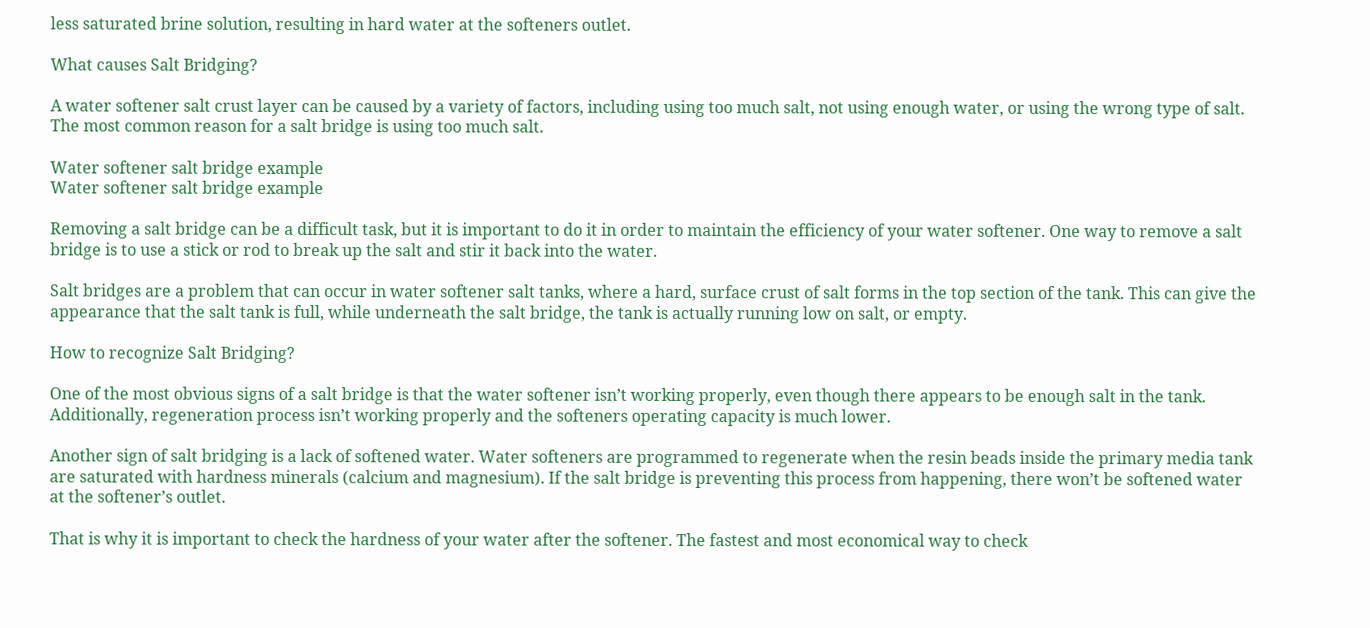less saturated brine solution, resulting in hard water at the softeners outlet.

What causes Salt Bridging?

A water softener salt crust layer can be caused by a variety of factors, including using too much salt, not using enough water, or using the wrong type of salt. The most common reason for a salt bridge is using too much salt.

Water softener salt bridge example
Water softener salt bridge example

Removing a salt bridge can be a difficult task, but it is important to do it in order to maintain the efficiency of your water softener. One way to remove a salt bridge is to use a stick or rod to break up the salt and stir it back into the water.

Salt bridges are a problem that can occur in water softener salt tanks, where a hard, surface crust of salt forms in the top section of the tank. This can give the appearance that the salt tank is full, while underneath the salt bridge, the tank is actually running low on salt, or empty.

How to recognize Salt Bridging?

One of the most obvious signs of a salt bridge is that the water softener isn’t working properly, even though there appears to be enough salt in the tank. Additionally, regeneration process isn’t working properly and the softeners operating capacity is much lower.

Another sign of salt bridging is a lack of softened water. Water softeners are programmed to regenerate when the resin beads inside the primary media tank are saturated with hardness minerals (calcium and magnesium). If the salt bridge is preventing this process from happening, there won’t be softened water at the softener’s outlet.

That is why it is important to check the hardness of your water after the softener. The fastest and most economical way to check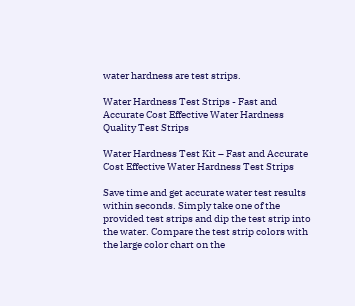water hardness are test strips.

Water Hardness Test Strips - Fast and Accurate Cost Effective Water Hardness Quality Test Strips

Water Hardness Test Kit – Fast and Accurate Cost Effective Water Hardness Test Strips

Save time and get accurate water test results within seconds. Simply take one of the provided test strips and dip the test strip into the water. Compare the test strip colors with the large color chart on the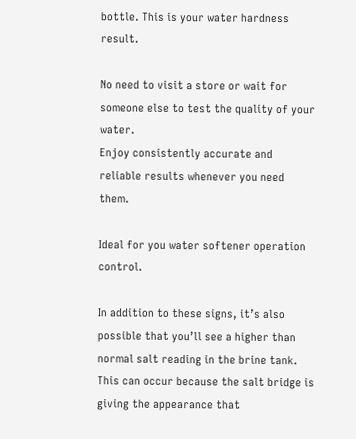bottle. This is your water hardness result.

No need to visit a store or wait for someone else to test the quality of your water.
Enjoy consistently accurate and reliable results whenever you need them.

Ideal for you water softener operation control.

In addition to these signs, it’s also possible that you’ll see a higher than normal salt reading in the brine tank. This can occur because the salt bridge is giving the appearance that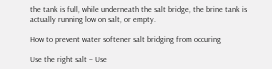the tank is full, while underneath the salt bridge, the brine tank is actually running low on salt, or empty.

How to prevent water softener salt bridging from occuring

Use the right salt – Use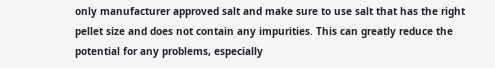only manufacturer approved salt and make sure to use salt that has the right pellet size and does not contain any impurities. This can greatly reduce the potential for any problems, especially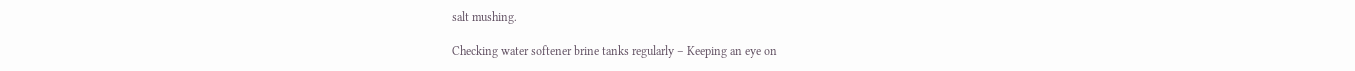salt mushing.

Checking water softener brine tanks regularly – Keeping an eye on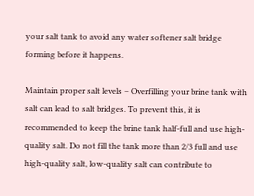your salt tank to avoid any water softener salt bridge forming before it happens.

Maintain proper salt levels – Overfilling your brine tank with salt can lead to salt bridges. To prevent this, it is recommended to keep the brine tank half-full and use high-quality salt. Do not fill the tank more than 2/3 full and use high-quality salt, low-quality salt can contribute to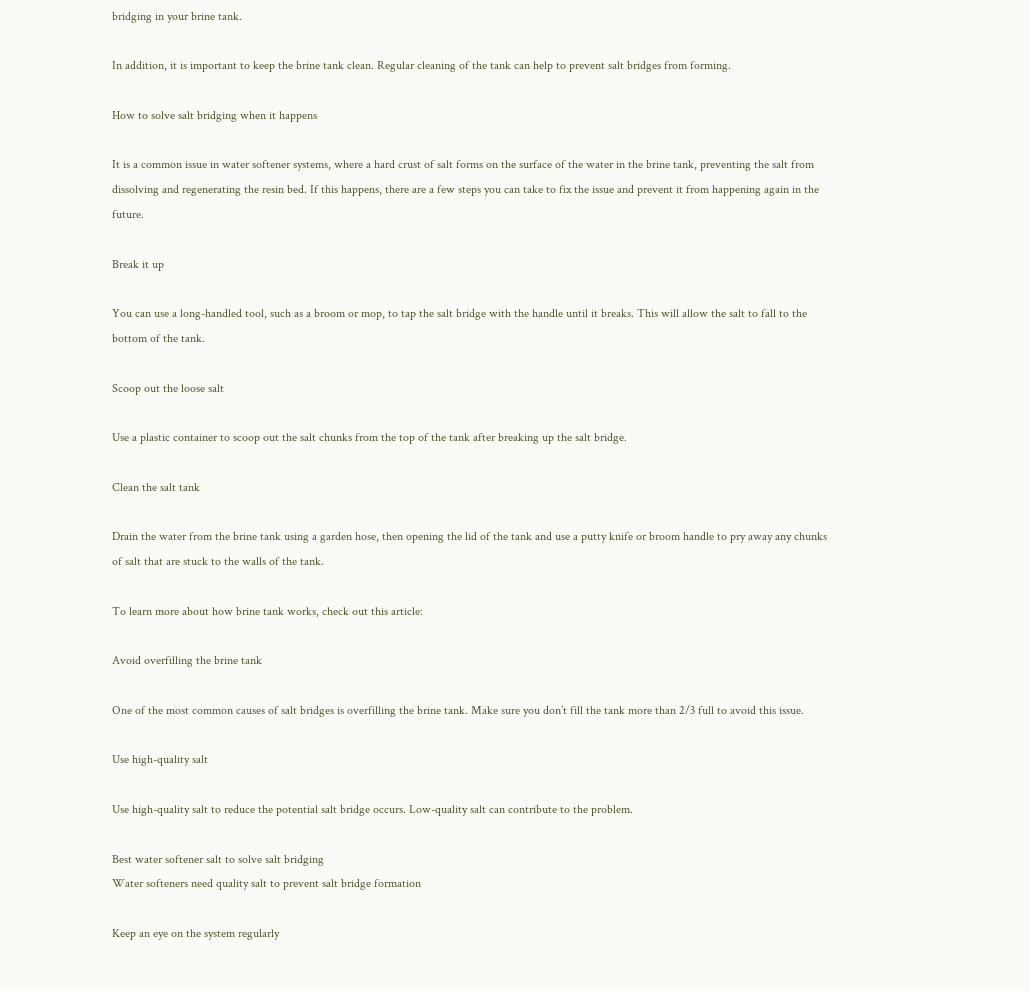bridging in your brine tank.

In addition, it is important to keep the brine tank clean. Regular cleaning of the tank can help to prevent salt bridges from forming.

How to solve salt bridging when it happens

It is a common issue in water softener systems, where a hard crust of salt forms on the surface of the water in the brine tank, preventing the salt from dissolving and regenerating the resin bed. If this happens, there are a few steps you can take to fix the issue and prevent it from happening again in the future.

Break it up

You can use a long-handled tool, such as a broom or mop, to tap the salt bridge with the handle until it breaks. This will allow the salt to fall to the bottom of the tank.

Scoop out the loose salt

Use a plastic container to scoop out the salt chunks from the top of the tank after breaking up the salt bridge.

Clean the salt tank

Drain the water from the brine tank using a garden hose, then opening the lid of the tank and use a putty knife or broom handle to pry away any chunks of salt that are stuck to the walls of the tank.

To learn more about how brine tank works, check out this article:

Avoid overfilling the brine tank

One of the most common causes of salt bridges is overfilling the brine tank. Make sure you don’t fill the tank more than 2/3 full to avoid this issue.

Use high-quality salt

Use high-quality salt to reduce the potential salt bridge occurs. Low-quality salt can contribute to the problem.

Best water softener salt to solve salt bridging
Water softeners need quality salt to prevent salt bridge formation

Keep an eye on the system regularly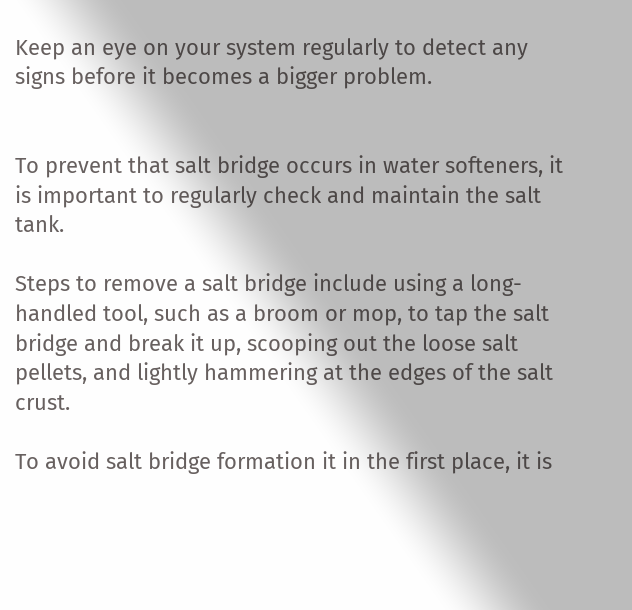Keep an eye on your system regularly to detect any signs before it becomes a bigger problem.


To prevent that salt bridge occurs in water softeners, it is important to regularly check and maintain the salt tank.

Steps to remove a salt bridge include using a long-handled tool, such as a broom or mop, to tap the salt bridge and break it up, scooping out the loose salt pellets, and lightly hammering at the edges of the salt crust.

To avoid salt bridge formation it in the first place, it is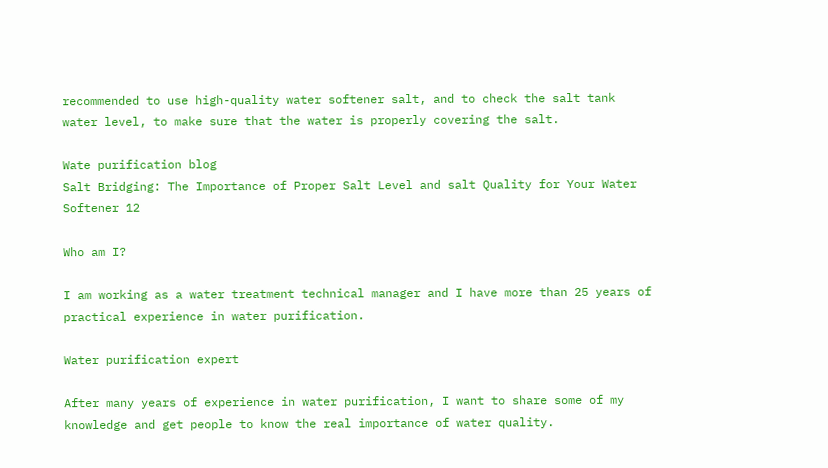recommended to use high-quality water softener salt, and to check the salt tank water level, to make sure that the water is properly covering the salt.

Wate purification blog
Salt Bridging: The Importance of Proper Salt Level and salt Quality for Your Water Softener 12

Who am I?

I am working as a water treatment technical manager and I have more than 25 years of practical experience in water purification.

Water purification expert

After many years of experience in water purification, I want to share some of my knowledge and get people to know the real importance of water quality.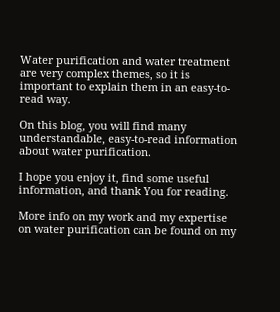Water purification and water treatment are very complex themes, so it is important to explain them in an easy-to-read way.

On this blog, you will find many understandable, easy-to-read information about water purification.

I hope you enjoy it, find some useful information, and thank You for reading.

More info on my work and my expertise on water purification can be found on my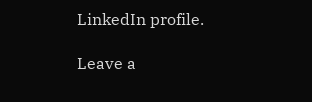LinkedIn profile.

Leave a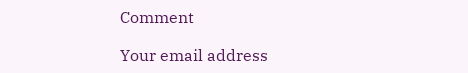Comment

Your email address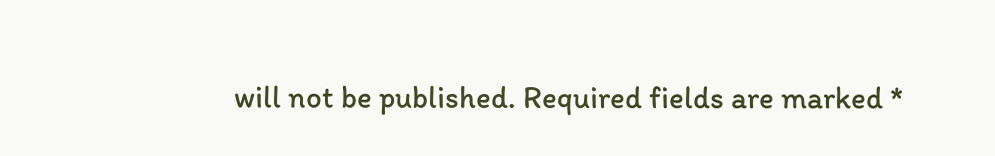will not be published. Required fields are marked *